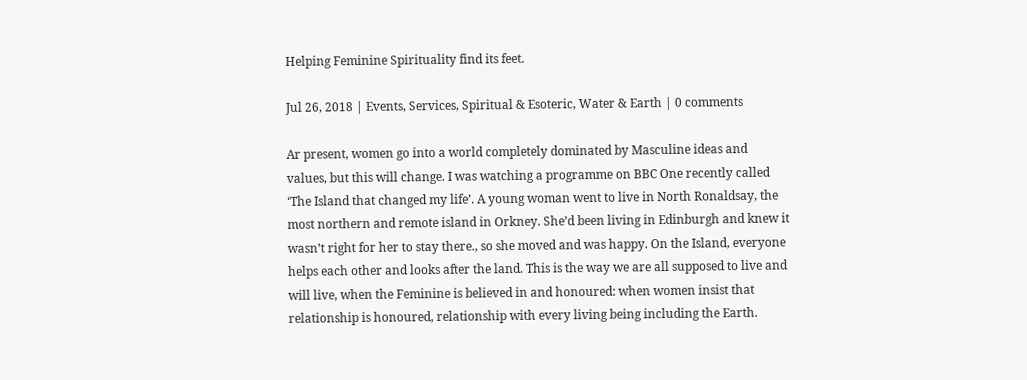Helping Feminine Spirituality find its feet.

Jul 26, 2018 | Events, Services, Spiritual & Esoteric, Water & Earth | 0 comments

Ar present, women go into a world completely dominated by Masculine ideas and values, but this will change. I was watching a programme on BBC One recently called ‘The Island that changed my life’. A young woman went to live in North Ronaldsay, the most northern and remote island in Orkney. She’d been living in Edinburgh and knew it wasn’t right for her to stay there., so she moved and was happy. On the Island, everyone helps each other and looks after the land. This is the way we are all supposed to live and will live, when the Feminine is believed in and honoured: when women insist that relationship is honoured, relationship with every living being including the Earth.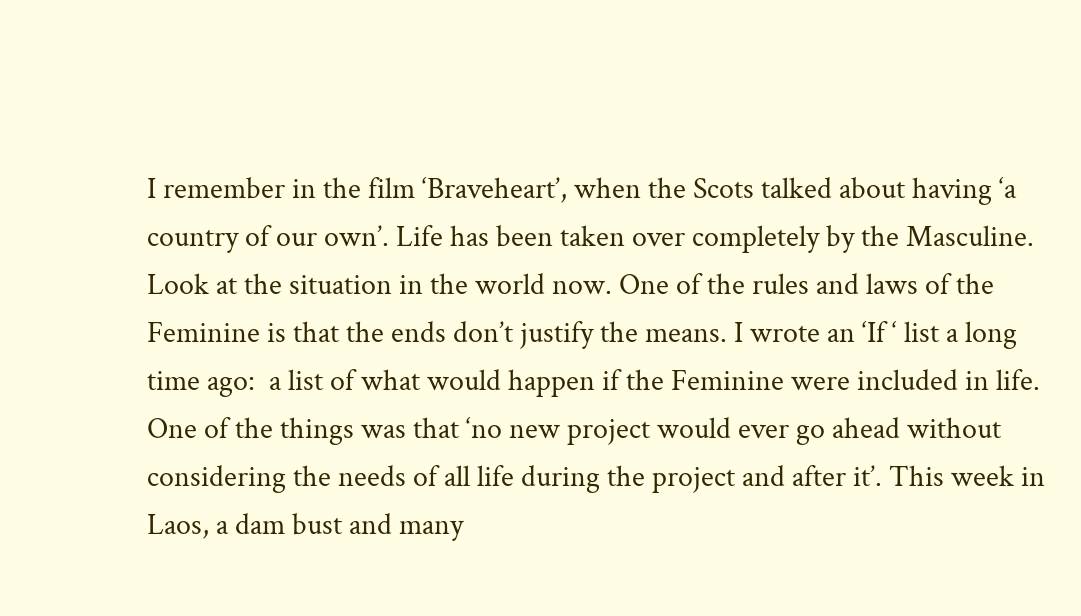I remember in the film ‘Braveheart’, when the Scots talked about having ‘a country of our own’. Life has been taken over completely by the Masculine. Look at the situation in the world now. One of the rules and laws of the Feminine is that the ends don’t justify the means. I wrote an ‘If ‘ list a long time ago:  a list of what would happen if the Feminine were included in life. One of the things was that ‘no new project would ever go ahead without considering the needs of all life during the project and after it’. This week in Laos, a dam bust and many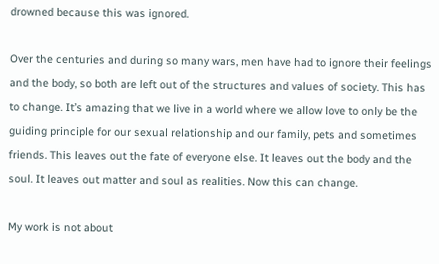drowned because this was ignored.

Over the centuries and during so many wars, men have had to ignore their feelings and the body, so both are left out of the structures and values of society. This has to change. It’s amazing that we live in a world where we allow love to only be the guiding principle for our sexual relationship and our family, pets and sometimes friends. This leaves out the fate of everyone else. It leaves out the body and the soul. It leaves out matter and soul as realities. Now this can change.

My work is not about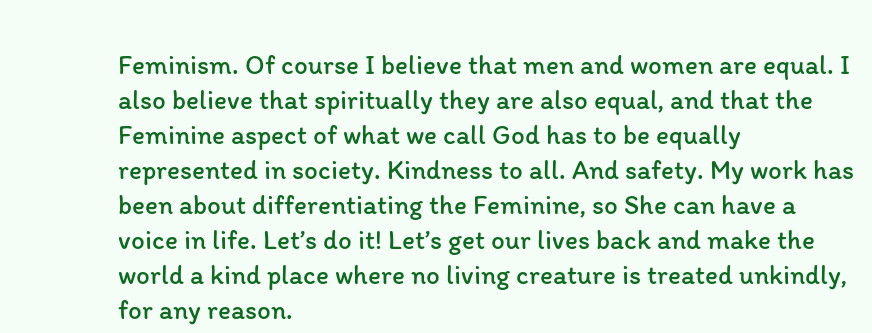Feminism. Of course I believe that men and women are equal. I also believe that spiritually they are also equal, and that the Feminine aspect of what we call God has to be equally represented in society. Kindness to all. And safety. My work has been about differentiating the Feminine, so She can have a voice in life. Let’s do it! Let’s get our lives back and make the world a kind place where no living creature is treated unkindly, for any reason.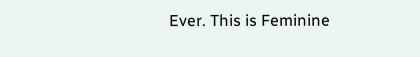Ever. This is Feminine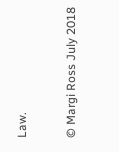Law.

© Margi Ross July 2018